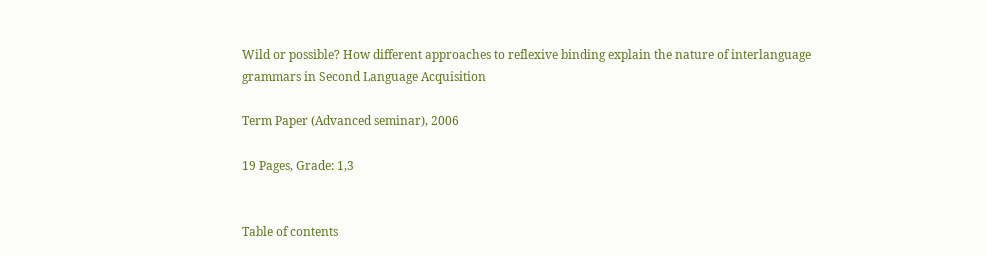Wild or possible? How different approaches to reflexive binding explain the nature of interlanguage grammars in Second Language Acquisition

Term Paper (Advanced seminar), 2006

19 Pages, Grade: 1,3


Table of contents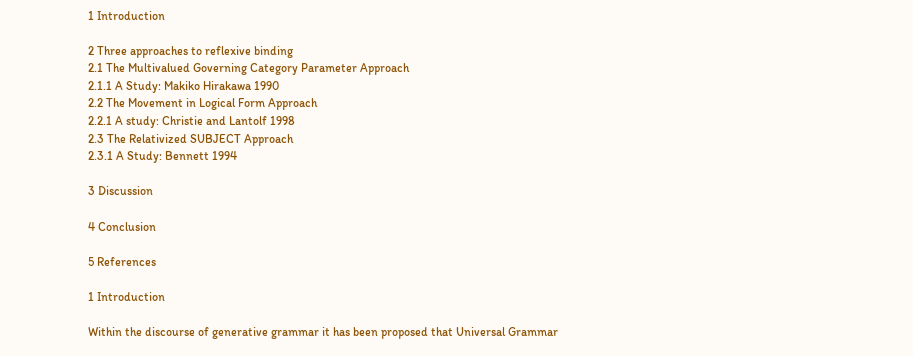1 Introduction

2 Three approaches to reflexive binding
2.1 The Multivalued Governing Category Parameter Approach
2.1.1 A Study: Makiko Hirakawa 1990
2.2 The Movement in Logical Form Approach
2.2.1 A study: Christie and Lantolf 1998
2.3 The Relativized SUBJECT Approach
2.3.1 A Study: Bennett 1994

3 Discussion

4 Conclusion

5 References

1 Introduction

Within the discourse of generative grammar it has been proposed that Universal Grammar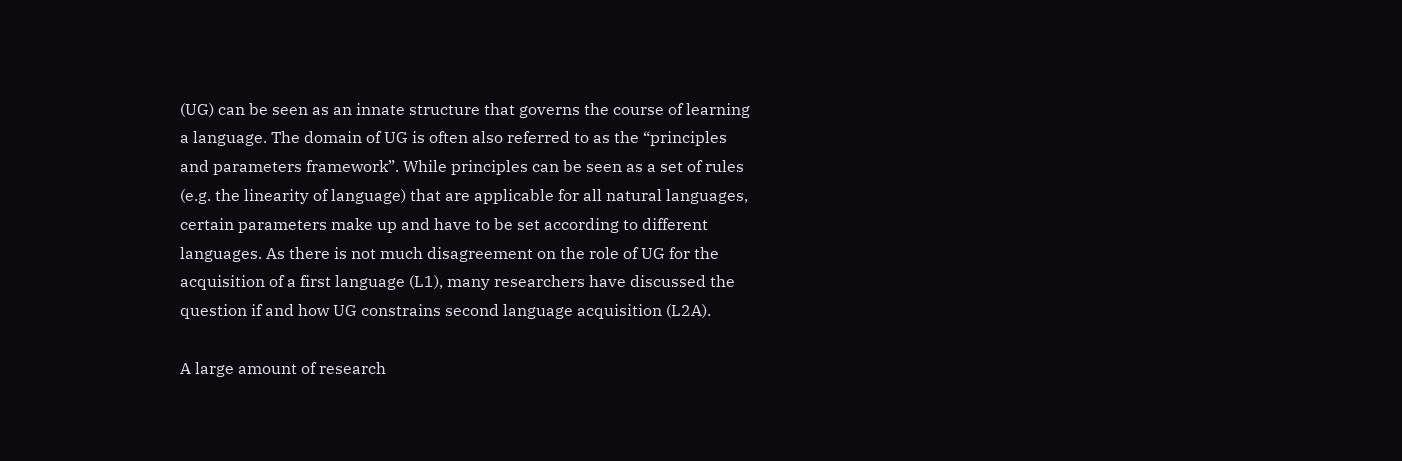(UG) can be seen as an innate structure that governs the course of learning a language. The domain of UG is often also referred to as the “principles and parameters framework”. While principles can be seen as a set of rules (e.g. the linearity of language) that are applicable for all natural languages, certain parameters make up and have to be set according to different languages. As there is not much disagreement on the role of UG for the acquisition of a first language (L1), many researchers have discussed the question if and how UG constrains second language acquisition (L2A).

A large amount of research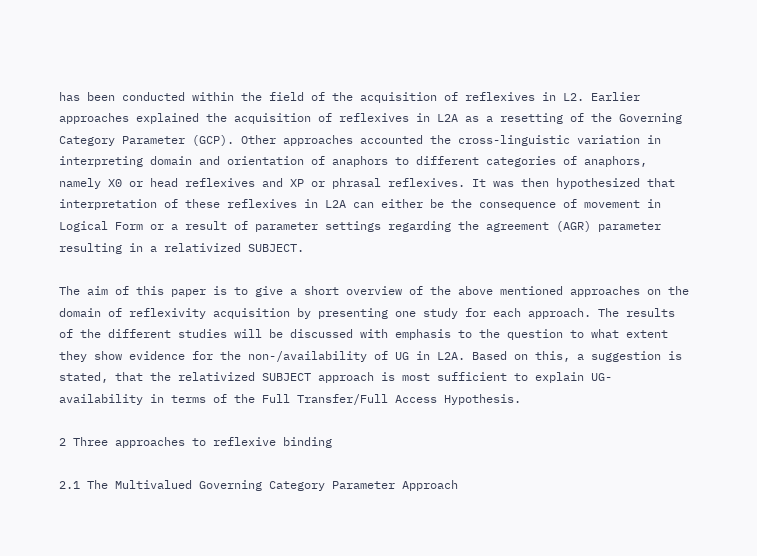has been conducted within the field of the acquisition of reflexives in L2. Earlier approaches explained the acquisition of reflexives in L2A as a resetting of the Governing Category Parameter (GCP). Other approaches accounted the cross-linguistic variation in interpreting domain and orientation of anaphors to different categories of anaphors, namely X0 or head reflexives and XP or phrasal reflexives. It was then hypothesized that interpretation of these reflexives in L2A can either be the consequence of movement in Logical Form or a result of parameter settings regarding the agreement (AGR) parameter resulting in a relativized SUBJECT.

The aim of this paper is to give a short overview of the above mentioned approaches on the domain of reflexivity acquisition by presenting one study for each approach. The results of the different studies will be discussed with emphasis to the question to what extent they show evidence for the non-/availability of UG in L2A. Based on this, a suggestion is stated, that the relativized SUBJECT approach is most sufficient to explain UG-availability in terms of the Full Transfer/Full Access Hypothesis.

2 Three approaches to reflexive binding

2.1 The Multivalued Governing Category Parameter Approach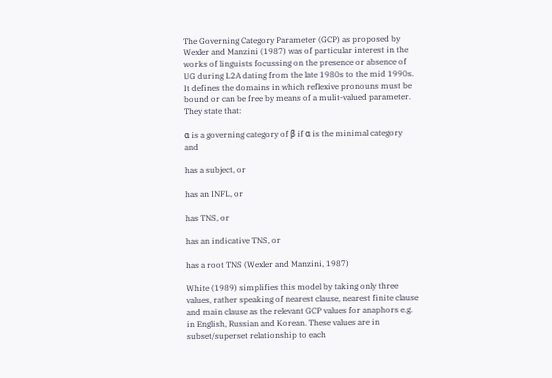The Governing Category Parameter (GCP) as proposed by Wexler and Manzini (1987) was of particular interest in the works of linguists focussing on the presence or absence of UG during L2A dating from the late 1980s to the mid 1990s. It defines the domains in which reflexive pronouns must be bound or can be free by means of a mulit-valued parameter. They state that:

α is a governing category of β if α is the minimal category and

has a subject, or

has an INFL, or

has TNS, or

has an indicative TNS, or

has a root TNS (Wexler and Manzini, 1987)

White (1989) simplifies this model by taking only three values, rather speaking of nearest clause, nearest finite clause and main clause as the relevant GCP values for anaphors e.g. in English, Russian and Korean. These values are in subset/superset relationship to each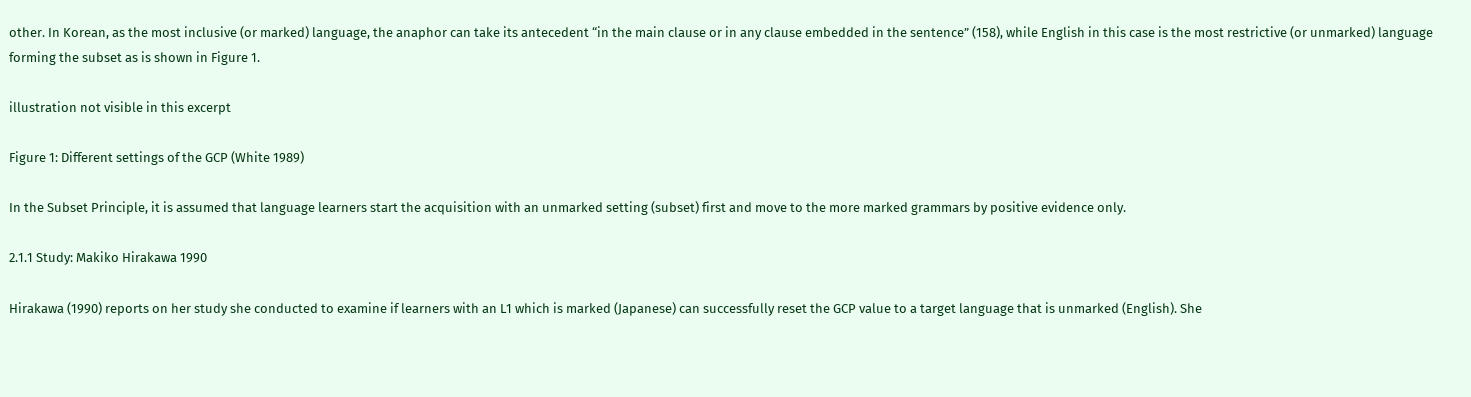other. In Korean, as the most inclusive (or marked) language, the anaphor can take its antecedent “in the main clause or in any clause embedded in the sentence” (158), while English in this case is the most restrictive (or unmarked) language forming the subset as is shown in Figure 1.

illustration not visible in this excerpt

Figure 1: Different settings of the GCP (White 1989)

In the Subset Principle, it is assumed that language learners start the acquisition with an unmarked setting (subset) first and move to the more marked grammars by positive evidence only.

2.1.1 Study: Makiko Hirakawa 1990

Hirakawa (1990) reports on her study she conducted to examine if learners with an L1 which is marked (Japanese) can successfully reset the GCP value to a target language that is unmarked (English). She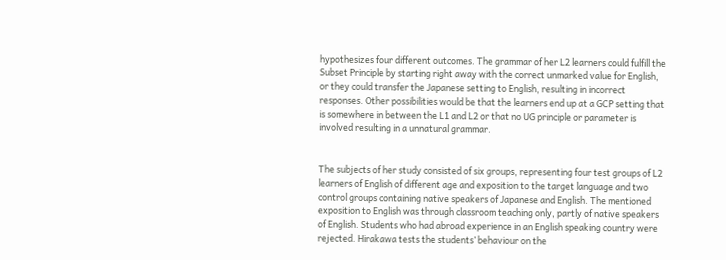hypothesizes four different outcomes. The grammar of her L2 learners could fulfill the Subset Principle by starting right away with the correct unmarked value for English, or they could transfer the Japanese setting to English, resulting in incorrect responses. Other possibilities would be that the learners end up at a GCP setting that is somewhere in between the L1 and L2 or that no UG principle or parameter is involved resulting in a unnatural grammar.


The subjects of her study consisted of six groups, representing four test groups of L2 learners of English of different age and exposition to the target language and two control groups containing native speakers of Japanese and English. The mentioned exposition to English was through classroom teaching only, partly of native speakers of English. Students who had abroad experience in an English speaking country were rejected. Hirakawa tests the students’ behaviour on the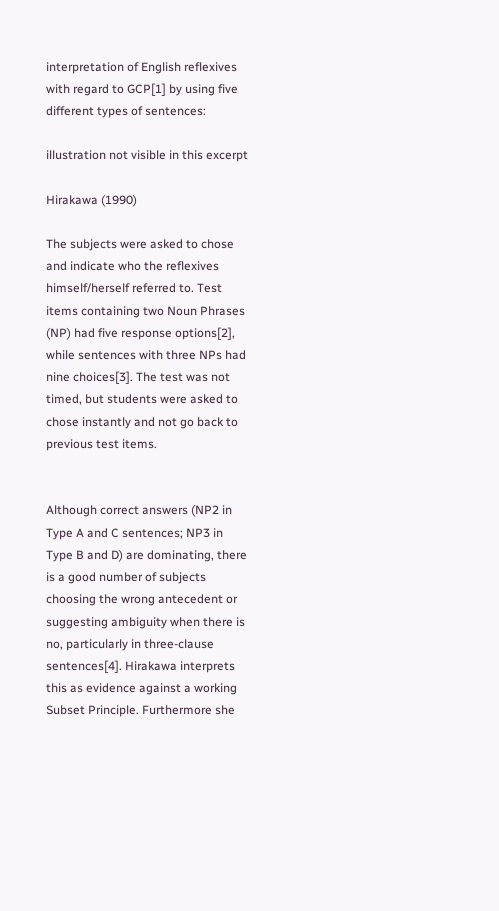interpretation of English reflexives with regard to GCP[1] by using five different types of sentences:

illustration not visible in this excerpt

Hirakawa (1990)

The subjects were asked to chose and indicate who the reflexives himself/herself referred to. Test items containing two Noun Phrases (NP) had five response options[2], while sentences with three NPs had nine choices[3]. The test was not timed, but students were asked to chose instantly and not go back to previous test items.


Although correct answers (NP2 in Type A and C sentences; NP3 in Type B and D) are dominating, there is a good number of subjects choosing the wrong antecedent or suggesting ambiguity when there is no, particularly in three-clause sentences[4]. Hirakawa interprets this as evidence against a working Subset Principle. Furthermore she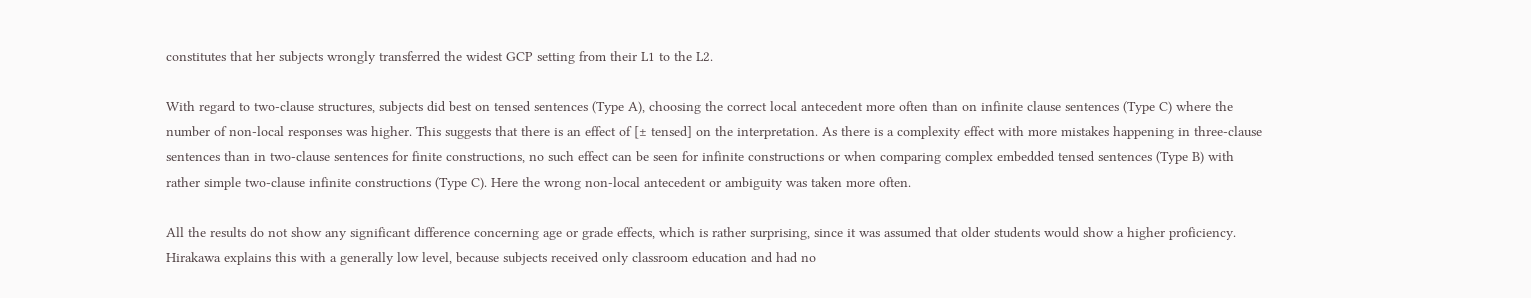constitutes that her subjects wrongly transferred the widest GCP setting from their L1 to the L2.

With regard to two-clause structures, subjects did best on tensed sentences (Type A), choosing the correct local antecedent more often than on infinite clause sentences (Type C) where the number of non-local responses was higher. This suggests that there is an effect of [± tensed] on the interpretation. As there is a complexity effect with more mistakes happening in three-clause sentences than in two-clause sentences for finite constructions, no such effect can be seen for infinite constructions or when comparing complex embedded tensed sentences (Type B) with rather simple two-clause infinite constructions (Type C). Here the wrong non-local antecedent or ambiguity was taken more often.

All the results do not show any significant difference concerning age or grade effects, which is rather surprising, since it was assumed that older students would show a higher proficiency. Hirakawa explains this with a generally low level, because subjects received only classroom education and had no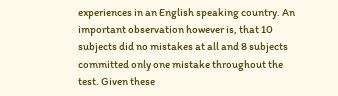experiences in an English speaking country. An important observation however is, that 10 subjects did no mistakes at all and 8 subjects committed only one mistake throughout the test. Given these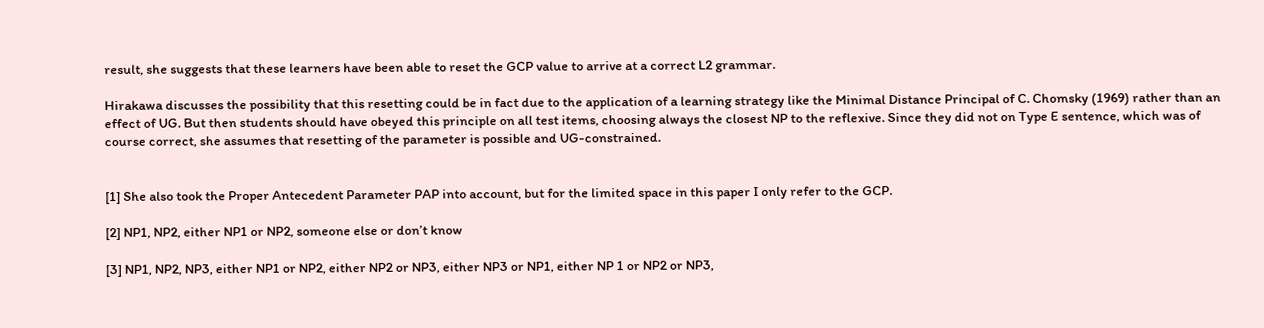result, she suggests that these learners have been able to reset the GCP value to arrive at a correct L2 grammar.

Hirakawa discusses the possibility that this resetting could be in fact due to the application of a learning strategy like the Minimal Distance Principal of C. Chomsky (1969) rather than an effect of UG. But then students should have obeyed this principle on all test items, choosing always the closest NP to the reflexive. Since they did not on Type E sentence, which was of course correct, she assumes that resetting of the parameter is possible and UG-constrained.


[1] She also took the Proper Antecedent Parameter PAP into account, but for the limited space in this paper I only refer to the GCP.

[2] NP1, NP2, either NP1 or NP2, someone else or don’t know

[3] NP1, NP2, NP3, either NP1 or NP2, either NP2 or NP3, either NP3 or NP1, either NP 1 or NP2 or NP3,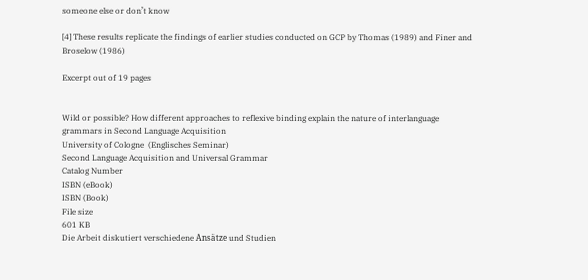someone else or don’t know

[4] These results replicate the findings of earlier studies conducted on GCP by Thomas (1989) and Finer and Broselow (1986)

Excerpt out of 19 pages


Wild or possible? How different approaches to reflexive binding explain the nature of interlanguage grammars in Second Language Acquisition
University of Cologne  (Englisches Seminar)
Second Language Acquisition and Universal Grammar
Catalog Number
ISBN (eBook)
ISBN (Book)
File size
601 KB
Die Arbeit diskutiert verschiedene Ansätze und Studien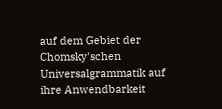auf dem Gebiet der Chomsky'schen Universalgrammatik auf ihre Anwendbarkeit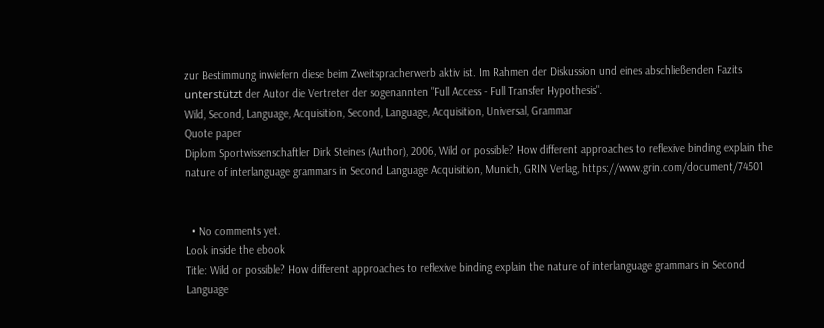zur Bestimmung inwiefern diese beim Zweitspracherwerb aktiv ist. Im Rahmen der Diskussion und eines abschließenden Fazits unterstützt der Autor die Vertreter der sogenannten "Full Access - Full Transfer Hypothesis".
Wild, Second, Language, Acquisition, Second, Language, Acquisition, Universal, Grammar
Quote paper
Diplom Sportwissenschaftler Dirk Steines (Author), 2006, Wild or possible? How different approaches to reflexive binding explain the nature of interlanguage grammars in Second Language Acquisition, Munich, GRIN Verlag, https://www.grin.com/document/74501


  • No comments yet.
Look inside the ebook
Title: Wild or possible? How different approaches to reflexive binding explain the nature of interlanguage grammars in Second Language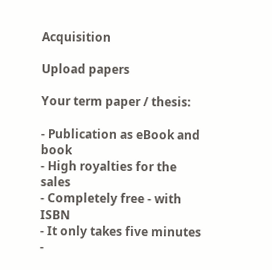Acquisition

Upload papers

Your term paper / thesis:

- Publication as eBook and book
- High royalties for the sales
- Completely free - with ISBN
- It only takes five minutes
-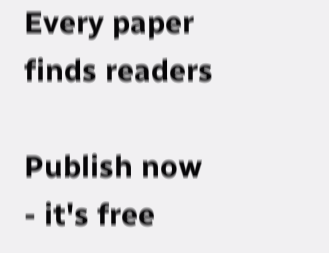Every paper finds readers

Publish now - it's free